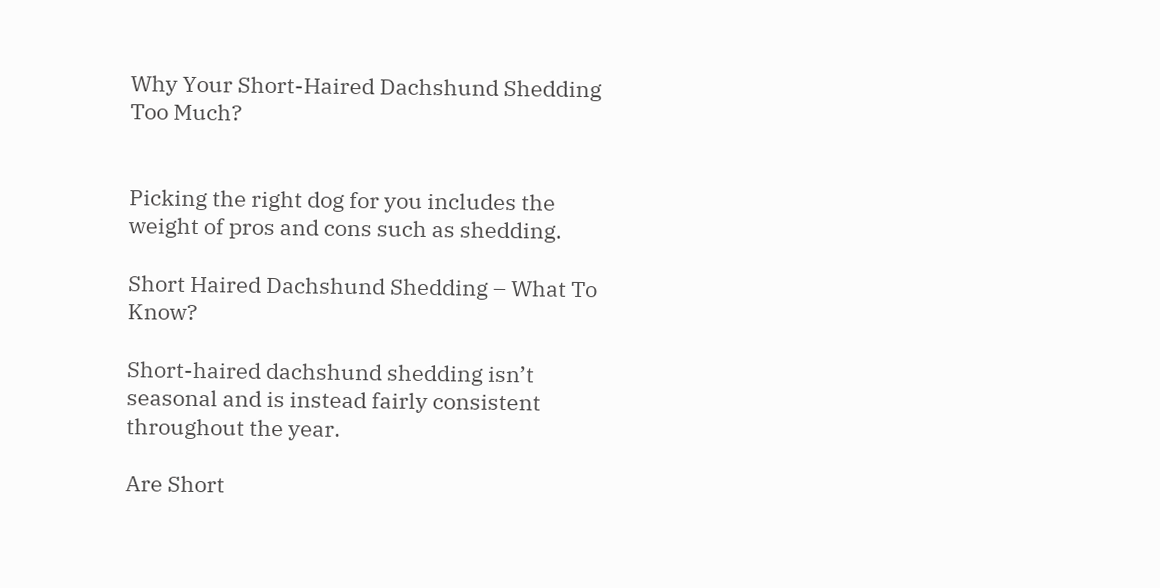Why Your Short-Haired Dachshund Shedding Too Much?


Picking the right dog for you includes the weight of pros and cons such as shedding.

Short Haired Dachshund Shedding – What To Know?

Short-haired dachshund shedding isn’t seasonal and is instead fairly consistent throughout the year.

Are Short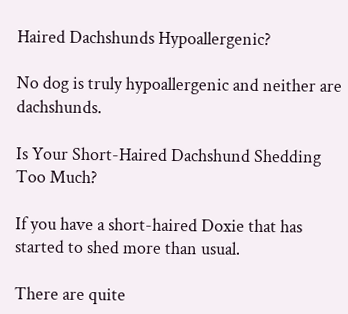Haired Dachshunds Hypoallergenic?

No dog is truly hypoallergenic and neither are dachshunds.

Is Your Short-Haired Dachshund Shedding Too Much?

If you have a short-haired Doxie that has started to shed more than usual.

There are quite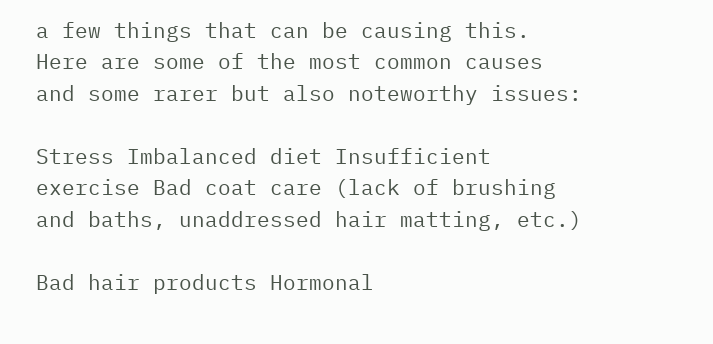a few things that can be causing this. Here are some of the most common causes and some rarer but also noteworthy issues:

Stress Imbalanced diet Insufficient exercise Bad coat care (lack of brushing and baths, unaddressed hair matting, etc.)

Bad hair products Hormonal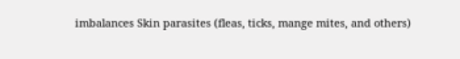imbalances Skin parasites (fleas, ticks, mange mites, and others)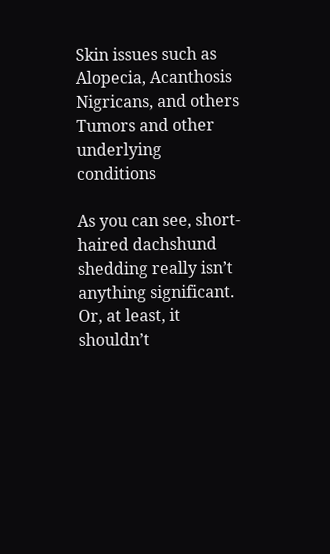Skin issues such as Alopecia, Acanthosis Nigricans, and others Tumors and other underlying conditions

As you can see, short-haired dachshund shedding really isn’t anything significant. Or, at least, it shouldn’t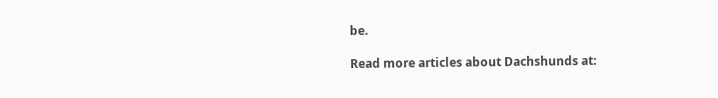be.

Read more articles about Dachshunds at: